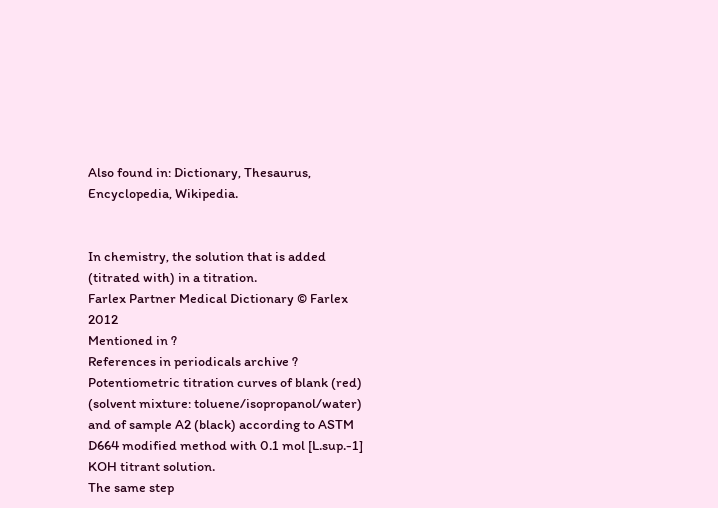Also found in: Dictionary, Thesaurus, Encyclopedia, Wikipedia.


In chemistry, the solution that is added (titrated with) in a titration.
Farlex Partner Medical Dictionary © Farlex 2012
Mentioned in ?
References in periodicals archive ?
Potentiometric titration curves of blank (red) (solvent mixture: toluene/isopropanol/water) and of sample A2 (black) according to ASTM D664 modified method with 0.1 mol [L.sup.-1] KOH titrant solution.
The same step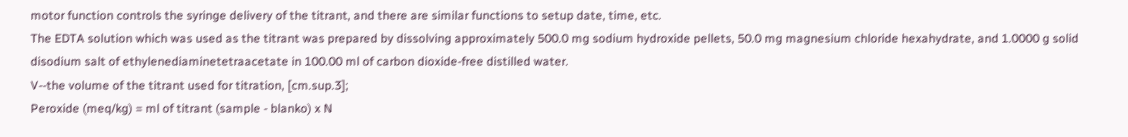motor function controls the syringe delivery of the titrant, and there are similar functions to setup date, time, etc.
The EDTA solution which was used as the titrant was prepared by dissolving approximately 500.0 mg sodium hydroxide pellets, 50.0 mg magnesium chloride hexahydrate, and 1.0000 g solid disodium salt of ethylenediaminetetraacetate in 100.00 ml of carbon dioxide-free distilled water.
V--the volume of the titrant used for titration, [cm.sup.3];
Peroxide (meq/kg) = ml of titrant (sample - blanko) x N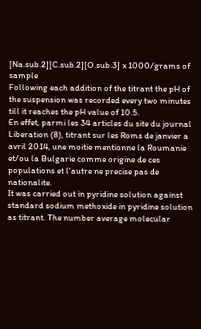[Na.sub.2][C.sub.2][O.sub.3] x 1000/grams of sample
Following each addition of the titrant the pH of the suspension was recorded every two minutes till it reaches the pH value of 10.5.
En effet, parmi les 34 articles du site du journal Liberation (8), titrant sur les Roms de janvier a avril 2014, une moitie mentionne la Roumanie et/ou la Bulgarie comme origine de ces populations et l'autre ne precise pas de nationalite.
It was carried out in pyridine solution against standard sodium methoxide in pyridine solution as titrant. The number average molecular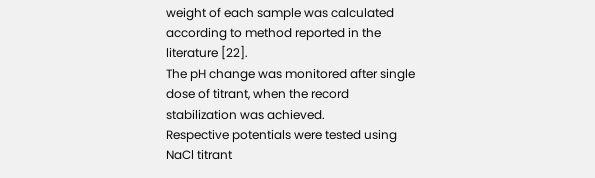weight of each sample was calculated according to method reported in the literature [22].
The pH change was monitored after single dose of titrant, when the record stabilization was achieved.
Respective potentials were tested using NaCl titrant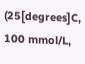(25[degrees]C, 100 mmol/L,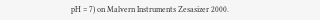pH = 7) on Malvern Instruments Zesasizer 2000.